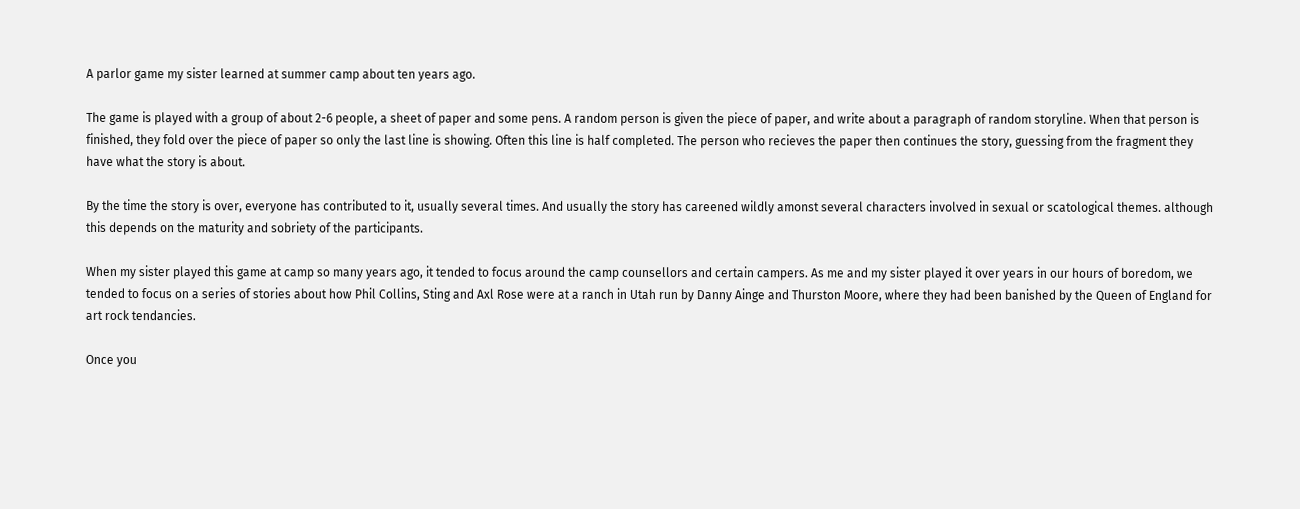A parlor game my sister learned at summer camp about ten years ago.

The game is played with a group of about 2-6 people, a sheet of paper and some pens. A random person is given the piece of paper, and write about a paragraph of random storyline. When that person is finished, they fold over the piece of paper so only the last line is showing. Often this line is half completed. The person who recieves the paper then continues the story, guessing from the fragment they have what the story is about.

By the time the story is over, everyone has contributed to it, usually several times. And usually the story has careened wildly amonst several characters involved in sexual or scatological themes. although this depends on the maturity and sobriety of the participants.

When my sister played this game at camp so many years ago, it tended to focus around the camp counsellors and certain campers. As me and my sister played it over years in our hours of boredom, we tended to focus on a series of stories about how Phil Collins, Sting and Axl Rose were at a ranch in Utah run by Danny Ainge and Thurston Moore, where they had been banished by the Queen of England for art rock tendancies.

Once you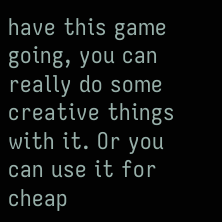have this game going, you can really do some creative things with it. Or you can use it for cheap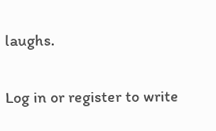laughs.

Log in or register to write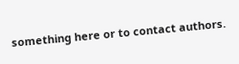something here or to contact authors.